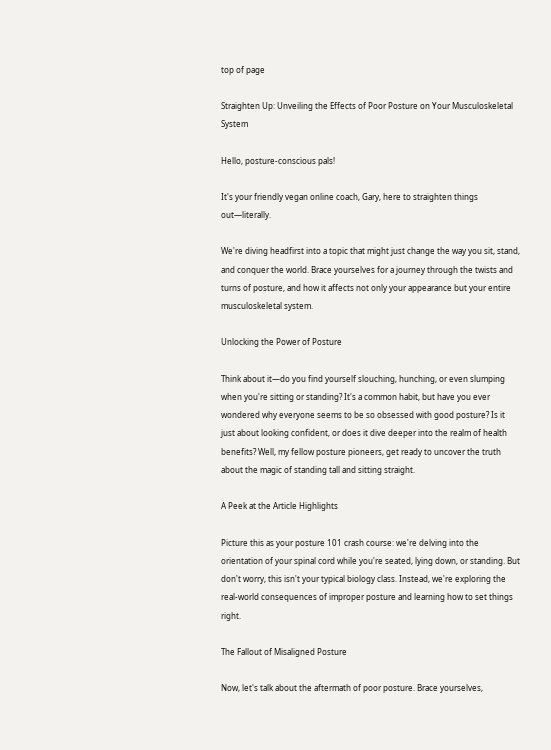top of page

Straighten Up: Unveiling the Effects of Poor Posture on Your Musculoskeletal System

Hello, posture-conscious pals!

It's your friendly vegan online coach, Gary, here to straighten things out—literally.

We're diving headfirst into a topic that might just change the way you sit, stand, and conquer the world. Brace yourselves for a journey through the twists and turns of posture, and how it affects not only your appearance but your entire musculoskeletal system.

Unlocking the Power of Posture

Think about it—do you find yourself slouching, hunching, or even slumping when you're sitting or standing? It's a common habit, but have you ever wondered why everyone seems to be so obsessed with good posture? Is it just about looking confident, or does it dive deeper into the realm of health benefits? Well, my fellow posture pioneers, get ready to uncover the truth about the magic of standing tall and sitting straight.

A Peek at the Article Highlights

Picture this as your posture 101 crash course: we're delving into the orientation of your spinal cord while you're seated, lying down, or standing. But don't worry, this isn't your typical biology class. Instead, we're exploring the real-world consequences of improper posture and learning how to set things right.

The Fallout of Misaligned Posture

Now, let's talk about the aftermath of poor posture. Brace yourselves,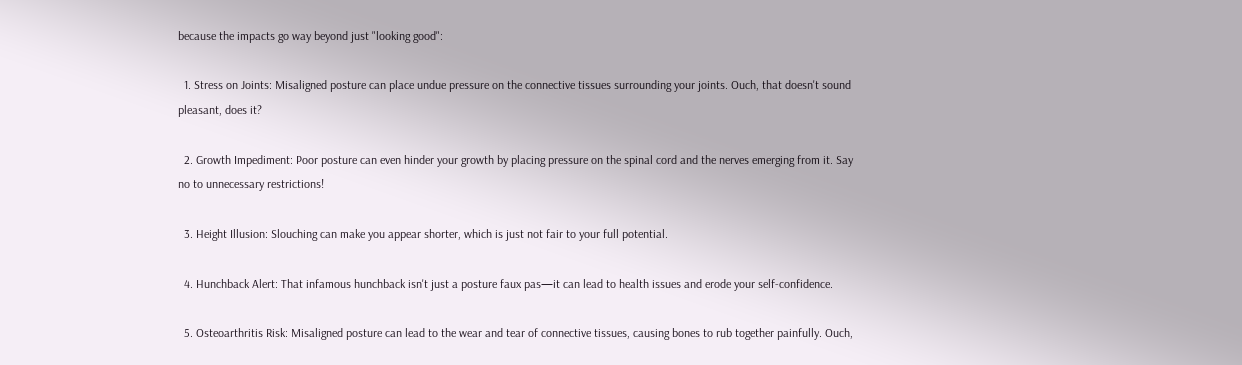because the impacts go way beyond just "looking good":

  1. Stress on Joints: Misaligned posture can place undue pressure on the connective tissues surrounding your joints. Ouch, that doesn't sound pleasant, does it?

  2. Growth Impediment: Poor posture can even hinder your growth by placing pressure on the spinal cord and the nerves emerging from it. Say no to unnecessary restrictions!

  3. Height Illusion: Slouching can make you appear shorter, which is just not fair to your full potential.

  4. Hunchback Alert: That infamous hunchback isn't just a posture faux pas—it can lead to health issues and erode your self-confidence.

  5. Osteoarthritis Risk: Misaligned posture can lead to the wear and tear of connective tissues, causing bones to rub together painfully. Ouch,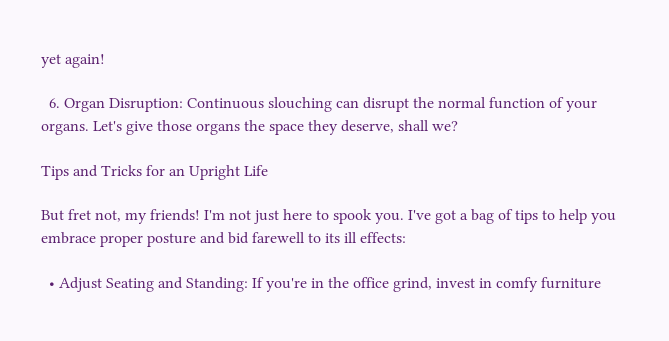yet again!

  6. Organ Disruption: Continuous slouching can disrupt the normal function of your organs. Let's give those organs the space they deserve, shall we?

Tips and Tricks for an Upright Life

But fret not, my friends! I'm not just here to spook you. I've got a bag of tips to help you embrace proper posture and bid farewell to its ill effects:

  • Adjust Seating and Standing: If you're in the office grind, invest in comfy furniture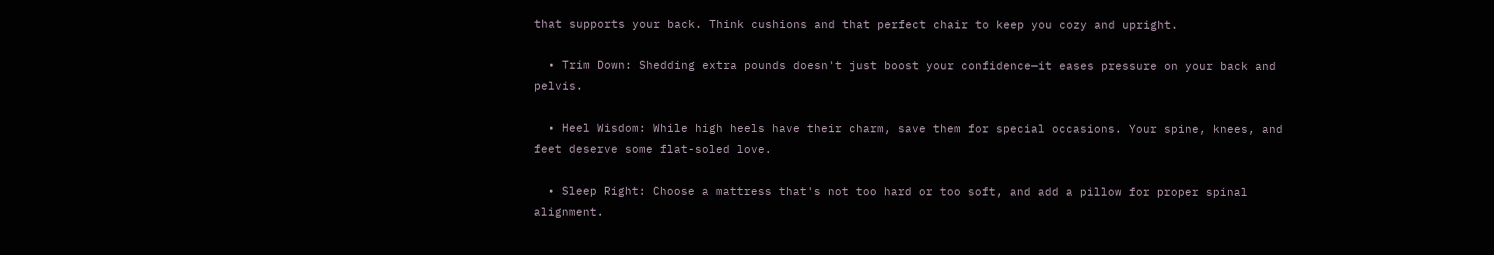that supports your back. Think cushions and that perfect chair to keep you cozy and upright.

  • Trim Down: Shedding extra pounds doesn't just boost your confidence—it eases pressure on your back and pelvis.

  • Heel Wisdom: While high heels have their charm, save them for special occasions. Your spine, knees, and feet deserve some flat-soled love.

  • Sleep Right: Choose a mattress that's not too hard or too soft, and add a pillow for proper spinal alignment.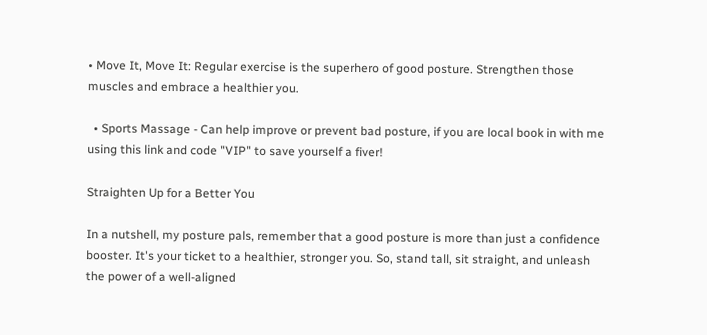• Move It, Move It: Regular exercise is the superhero of good posture. Strengthen those muscles and embrace a healthier you.

  • Sports Massage - Can help improve or prevent bad posture, if you are local book in with me using this link and code "VIP" to save yourself a fiver!

Straighten Up for a Better You

In a nutshell, my posture pals, remember that a good posture is more than just a confidence booster. It's your ticket to a healthier, stronger you. So, stand tall, sit straight, and unleash the power of a well-aligned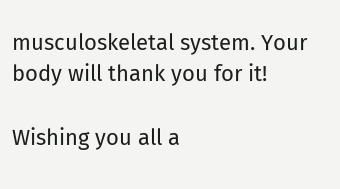musculoskeletal system. Your body will thank you for it!

Wishing you all a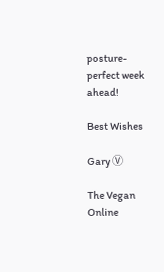posture-perfect week ahead!

Best Wishes

Gary Ⓥ

The Vegan Online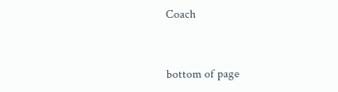Coach


bottom of page